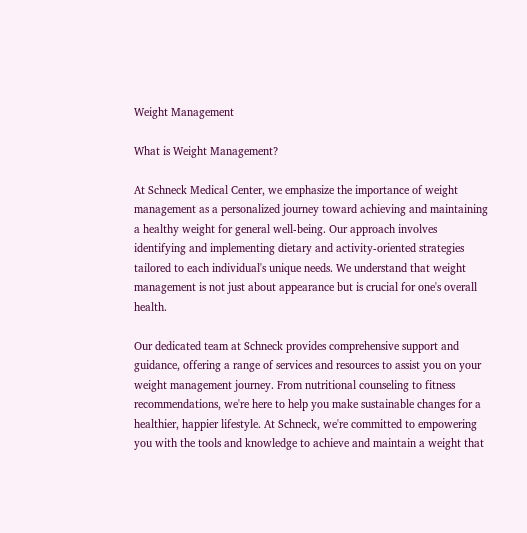Weight Management

What is Weight Management?

At Schneck Medical Center, we emphasize the importance of weight management as a personalized journey toward achieving and maintaining a healthy weight for general well-being. Our approach involves identifying and implementing dietary and activity-oriented strategies tailored to each individual's unique needs. We understand that weight management is not just about appearance but is crucial for one's overall health.

Our dedicated team at Schneck provides comprehensive support and guidance, offering a range of services and resources to assist you on your weight management journey. From nutritional counseling to fitness recommendations, we're here to help you make sustainable changes for a healthier, happier lifestyle. At Schneck, we're committed to empowering you with the tools and knowledge to achieve and maintain a weight that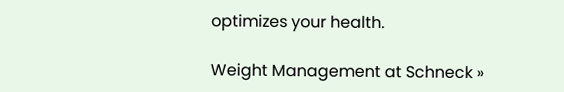optimizes your health.

Weight Management at Schneck »